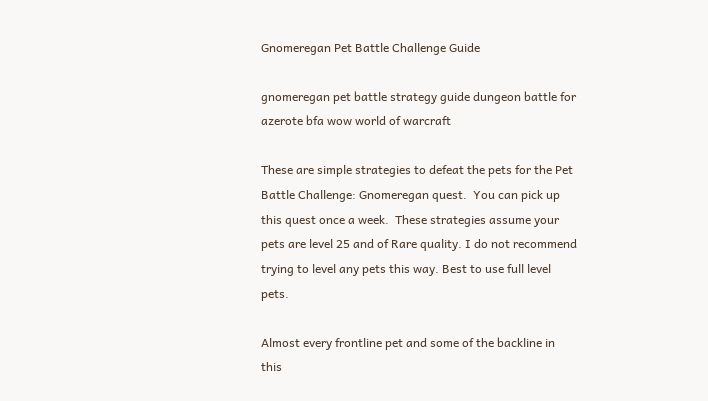Gnomeregan Pet Battle Challenge Guide

gnomeregan pet battle strategy guide dungeon battle for azerote bfa wow world of warcraft

These are simple strategies to defeat the pets for the Pet Battle Challenge: Gnomeregan quest.  You can pick up this quest once a week.  These strategies assume your pets are level 25 and of Rare quality. I do not recommend trying to level any pets this way. Best to use full level pets.

Almost every frontline pet and some of the backline in this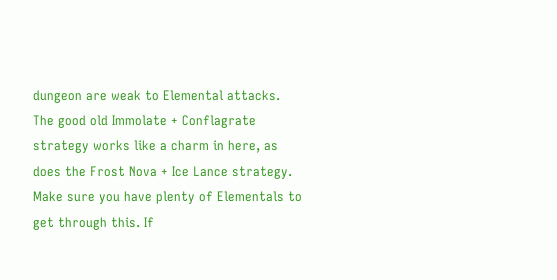dungeon are weak to Elemental attacks. The good old Immolate + Conflagrate strategy works like a charm in here, as does the Frost Nova + Ice Lance strategy. Make sure you have plenty of Elementals to get through this. If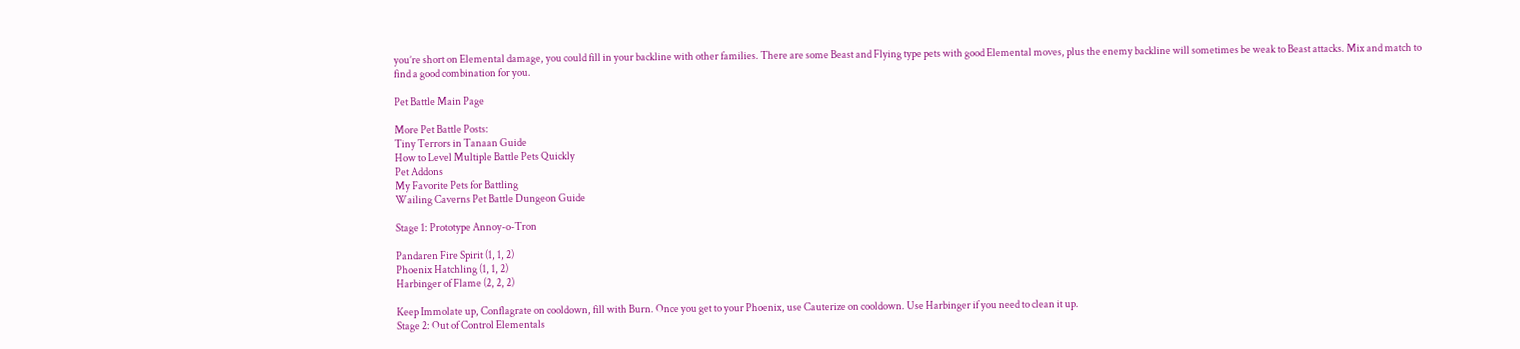you’re short on Elemental damage, you could fill in your backline with other families. There are some Beast and Flying type pets with good Elemental moves, plus the enemy backline will sometimes be weak to Beast attacks. Mix and match to find a good combination for you.

Pet Battle Main Page

More Pet Battle Posts:
Tiny Terrors in Tanaan Guide
How to Level Multiple Battle Pets Quickly
Pet Addons
My Favorite Pets for Battling
Wailing Caverns Pet Battle Dungeon Guide

Stage 1: Prototype Annoy-o-Tron

Pandaren Fire Spirit (1, 1, 2)
Phoenix Hatchling (1, 1, 2)
Harbinger of Flame (2, 2, 2)

Keep Immolate up, Conflagrate on cooldown, fill with Burn. Once you get to your Phoenix, use Cauterize on cooldown. Use Harbinger if you need to clean it up.
Stage 2: Out of Control Elementals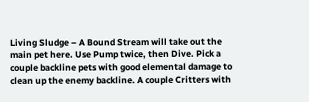Living Sludge – A Bound Stream will take out the main pet here. Use Pump twice, then Dive. Pick a couple backline pets with good elemental damage to clean up the enemy backline. A couple Critters with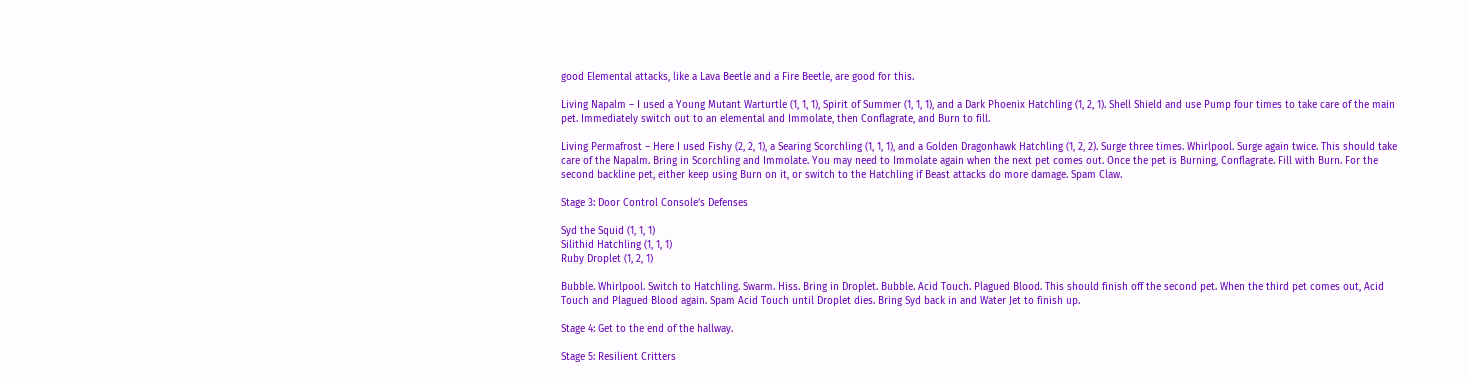good Elemental attacks, like a Lava Beetle and a Fire Beetle, are good for this.

Living Napalm – I used a Young Mutant Warturtle (1, 1, 1), Spirit of Summer (1, 1, 1), and a Dark Phoenix Hatchling (1, 2, 1). Shell Shield and use Pump four times to take care of the main pet. Immediately switch out to an elemental and Immolate, then Conflagrate, and Burn to fill.

Living Permafrost – Here I used Fishy (2, 2, 1), a Searing Scorchling (1, 1, 1), and a Golden Dragonhawk Hatchling (1, 2, 2). Surge three times. Whirlpool. Surge again twice. This should take care of the Napalm. Bring in Scorchling and Immolate. You may need to Immolate again when the next pet comes out. Once the pet is Burning, Conflagrate. Fill with Burn. For the second backline pet, either keep using Burn on it, or switch to the Hatchling if Beast attacks do more damage. Spam Claw.

Stage 3: Door Control Console’s Defenses

Syd the Squid (1, 1, 1)
Silithid Hatchling (1, 1, 1)
Ruby Droplet (1, 2, 1)

Bubble. Whirlpool. Switch to Hatchling. Swarm. Hiss. Bring in Droplet. Bubble. Acid Touch. Plagued Blood. This should finish off the second pet. When the third pet comes out, Acid Touch and Plagued Blood again. Spam Acid Touch until Droplet dies. Bring Syd back in and Water Jet to finish up.

Stage 4: Get to the end of the hallway.

Stage 5: Resilient Critters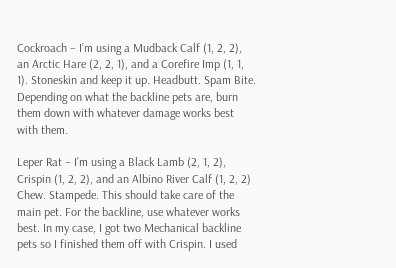Cockroach – I’m using a Mudback Calf (1, 2, 2), an Arctic Hare (2, 2, 1), and a Corefire Imp (1, 1, 1). Stoneskin and keep it up. Headbutt. Spam Bite. Depending on what the backline pets are, burn them down with whatever damage works best with them.

Leper Rat – I’m using a Black Lamb (2, 1, 2), Crispin (1, 2, 2), and an Albino River Calf (1, 2, 2) Chew. Stampede. This should take care of the main pet. For the backline, use whatever works best. In my case, I got two Mechanical backline pets so I finished them off with Crispin. I used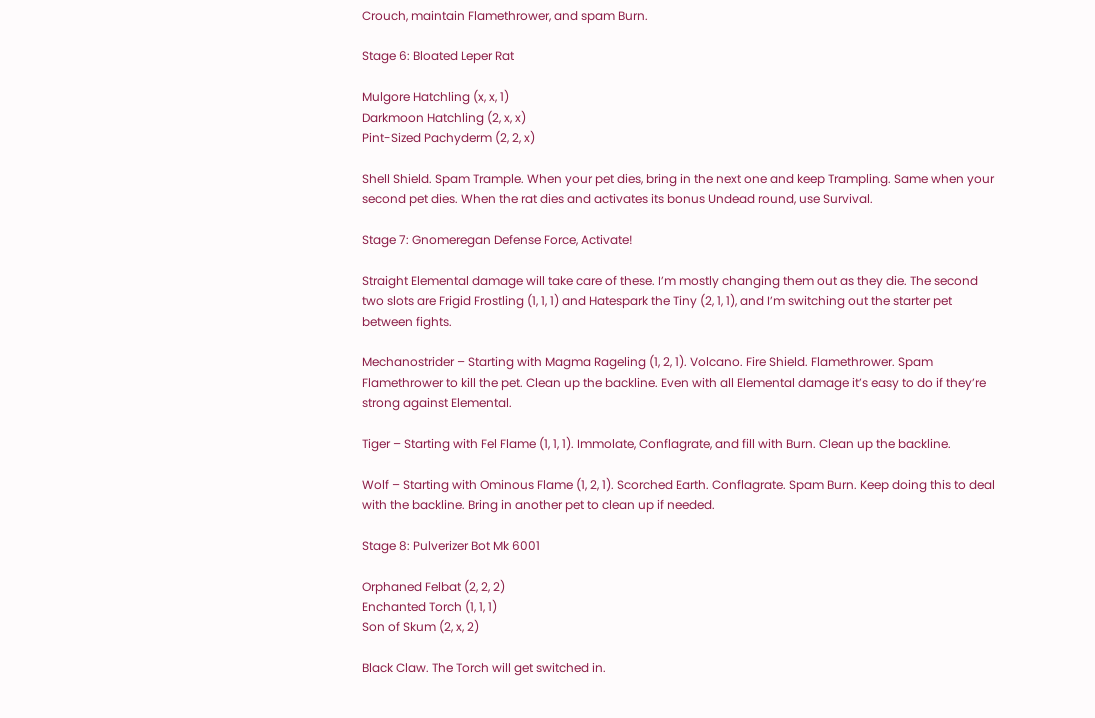Crouch, maintain Flamethrower, and spam Burn.

Stage 6: Bloated Leper Rat

Mulgore Hatchling (x, x, 1)
Darkmoon Hatchling (2, x, x)
Pint-Sized Pachyderm (2, 2, x)

Shell Shield. Spam Trample. When your pet dies, bring in the next one and keep Trampling. Same when your second pet dies. When the rat dies and activates its bonus Undead round, use Survival.

Stage 7: Gnomeregan Defense Force, Activate!

Straight Elemental damage will take care of these. I’m mostly changing them out as they die. The second two slots are Frigid Frostling (1, 1, 1) and Hatespark the Tiny (2, 1, 1), and I’m switching out the starter pet between fights.

Mechanostrider – Starting with Magma Rageling (1, 2, 1). Volcano. Fire Shield. Flamethrower. Spam Flamethrower to kill the pet. Clean up the backline. Even with all Elemental damage it’s easy to do if they’re strong against Elemental.

Tiger – Starting with Fel Flame (1, 1, 1). Immolate, Conflagrate, and fill with Burn. Clean up the backline.

Wolf – Starting with Ominous Flame (1, 2, 1). Scorched Earth. Conflagrate. Spam Burn. Keep doing this to deal with the backline. Bring in another pet to clean up if needed.

Stage 8: Pulverizer Bot Mk 6001

Orphaned Felbat (2, 2, 2)
Enchanted Torch (1, 1, 1)
Son of Skum (2, x, 2)

Black Claw. The Torch will get switched in.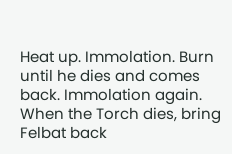Heat up. Immolation. Burn until he dies and comes back. Immolation again. When the Torch dies, bring Felbat back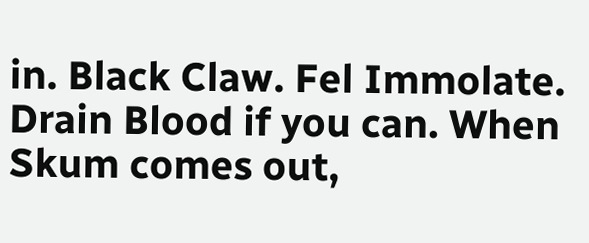in. Black Claw. Fel Immolate. Drain Blood if you can. When Skum comes out,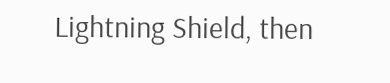Lightning Shield, then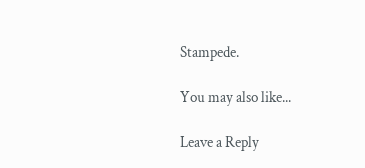Stampede.

You may also like...

Leave a Reply